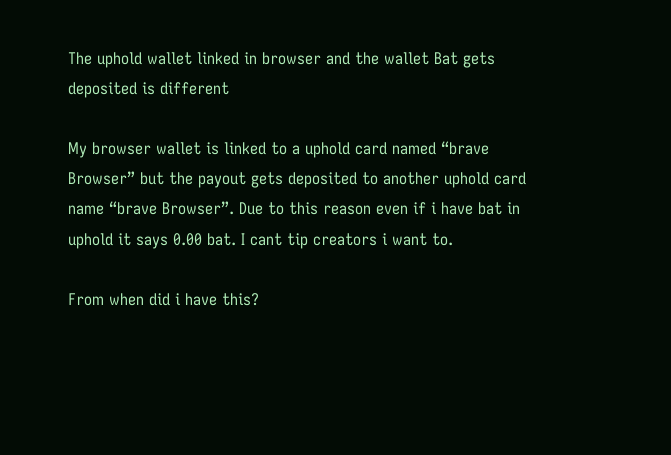The uphold wallet linked in browser and the wallet Bat gets deposited is different

My browser wallet is linked to a uphold card named “brave Browser” but the payout gets deposited to another uphold card name “brave Browser”. Due to this reason even if i have bat in uphold it says 0.00 bat. I cant tip creators i want to.

From when did i have this?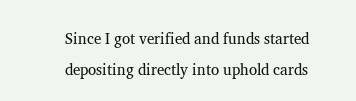Since I got verified and funds started depositing directly into uphold cards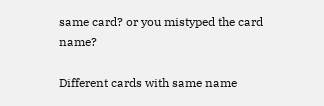same card? or you mistyped the card name?

Different cards with same name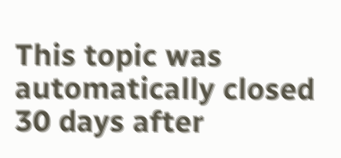This topic was automatically closed 30 days after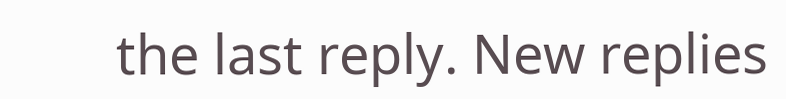the last reply. New replies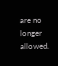are no longer allowed.